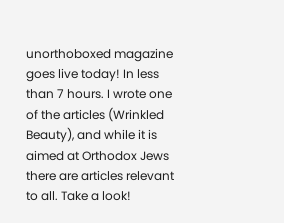unorthoboxed magazine goes live today! In less than 7 hours. I wrote one of the articles (Wrinkled Beauty), and while it is aimed at Orthodox Jews there are articles relevant to all. Take a look!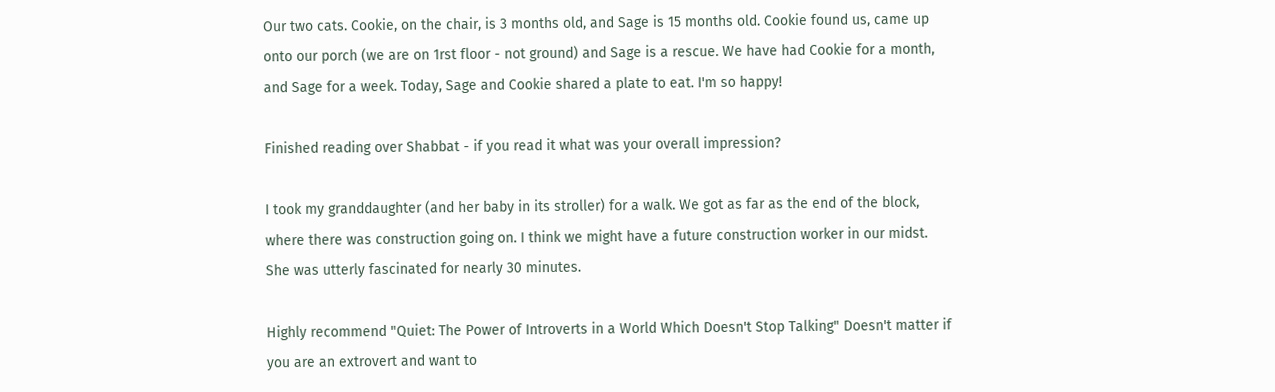Our two cats. Cookie, on the chair, is 3 months old, and Sage is 15 months old. Cookie found us, came up onto our porch (we are on 1rst floor - not ground) and Sage is a rescue. We have had Cookie for a month, and Sage for a week. Today, Sage and Cookie shared a plate to eat. I'm so happy!

Finished reading over Shabbat - if you read it what was your overall impression?

I took my granddaughter (and her baby in its stroller) for a walk. We got as far as the end of the block, where there was construction going on. I think we might have a future construction worker in our midst. She was utterly fascinated for nearly 30 minutes.

Highly recommend "Quiet: The Power of Introverts in a World Which Doesn't Stop Talking" Doesn't matter if you are an extrovert and want to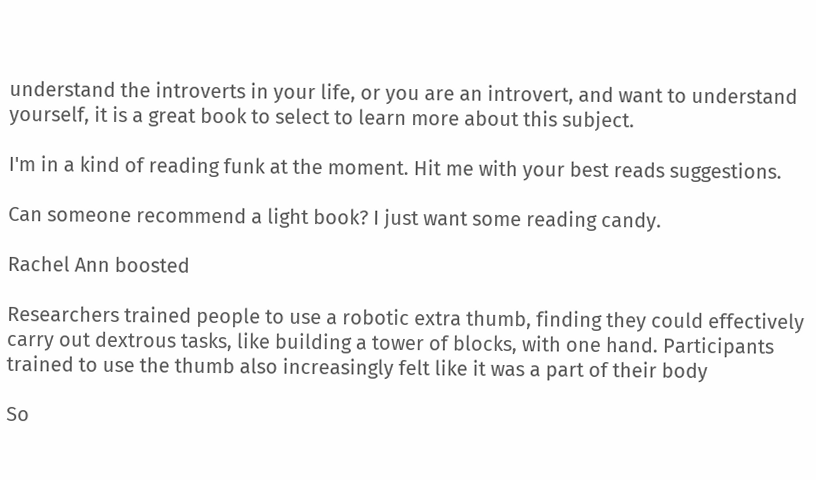understand the introverts in your life, or you are an introvert, and want to understand yourself, it is a great book to select to learn more about this subject.

I'm in a kind of reading funk at the moment. Hit me with your best reads suggestions.

Can someone recommend a light book? I just want some reading candy.

Rachel Ann boosted

Researchers trained people to use a robotic extra thumb, finding they could effectively carry out dextrous tasks, like building a tower of blocks, with one hand. Participants trained to use the thumb also increasingly felt like it was a part of their body

So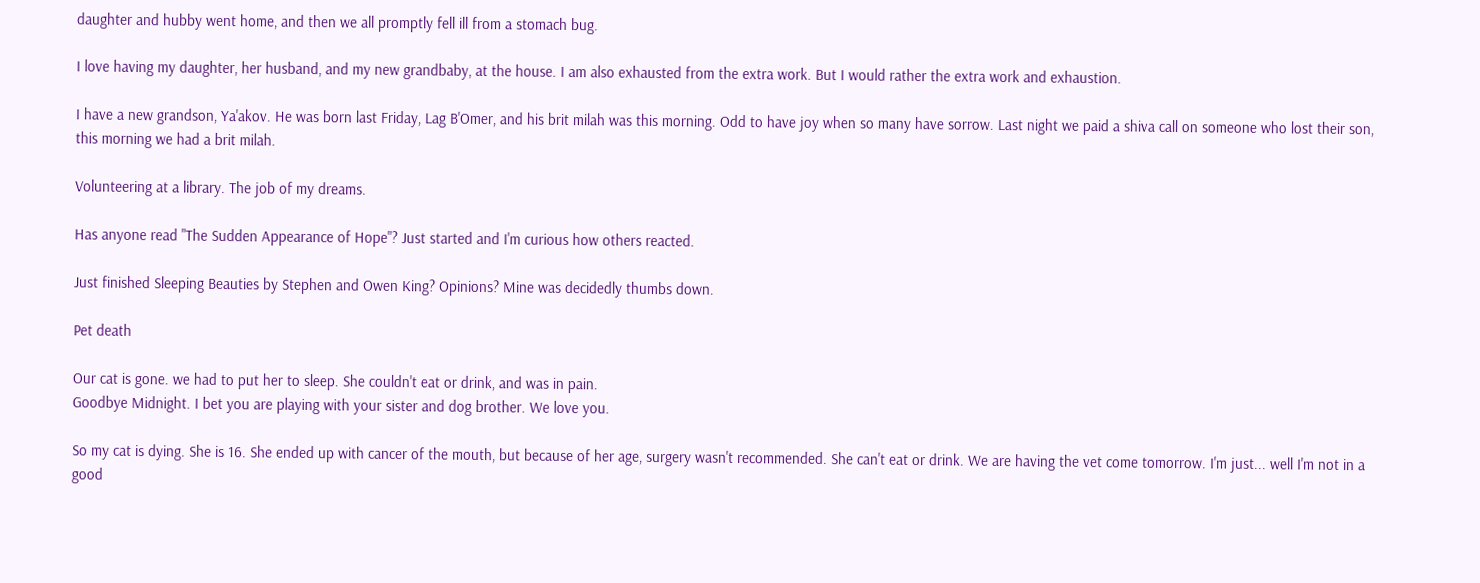daughter and hubby went home, and then we all promptly fell ill from a stomach bug.

I love having my daughter, her husband, and my new grandbaby, at the house. I am also exhausted from the extra work. But I would rather the extra work and exhaustion.

I have a new grandson, Ya'akov. He was born last Friday, Lag B'Omer, and his brit milah was this morning. Odd to have joy when so many have sorrow. Last night we paid a shiva call on someone who lost their son, this morning we had a brit milah.

Volunteering at a library. The job of my dreams.

Has anyone read "The Sudden Appearance of Hope"? Just started and I'm curious how others reacted.

Just finished Sleeping Beauties by Stephen and Owen King? Opinions? Mine was decidedly thumbs down.

Pet death

Our cat is gone. we had to put her to sleep. She couldn't eat or drink, and was in pain.
Goodbye Midnight. I bet you are playing with your sister and dog brother. We love you.

So my cat is dying. She is 16. She ended up with cancer of the mouth, but because of her age, surgery wasn't recommended. She can't eat or drink. We are having the vet come tomorrow. I'm just... well I'm not in a good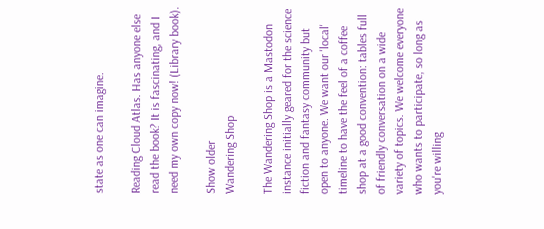state as one can imagine.

Reading Cloud Atlas. Has anyone else read the book? It is fascinating, and I need my own copy now! (Library book).

Show older
Wandering Shop

The Wandering Shop is a Mastodon instance initially geared for the science fiction and fantasy community but open to anyone. We want our 'local' timeline to have the feel of a coffee shop at a good convention: tables full of friendly conversation on a wide variety of topics. We welcome everyone who wants to participate, so long as you're willing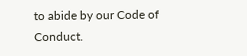to abide by our Code of Conduct.